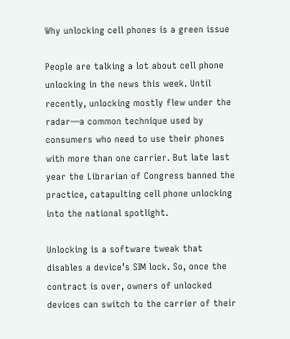Why unlocking cell phones is a green issue

People are talking a lot about cell phone unlocking in the news this week. Until recently, unlocking mostly flew under the radar—a common technique used by consumers who need to use their phones with more than one carrier. But late last year the Librarian of Congress banned the practice, catapulting cell phone unlocking into the national spotlight.

Unlocking is a software tweak that disables a device’s SIM lock. So, once the contract is over, owners of unlocked devices can switch to the carrier of their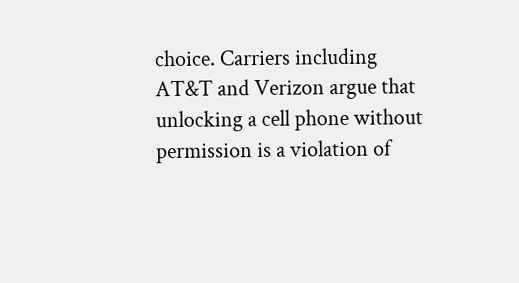choice. Carriers including AT&T and Verizon argue that unlocking a cell phone without permission is a violation of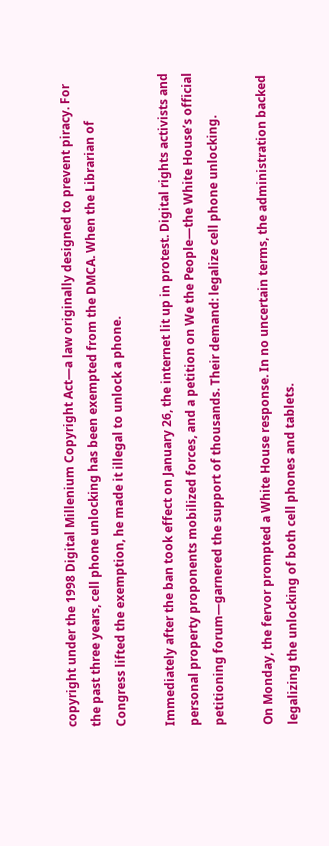copyright under the 1998 Digital Millenium Copyright Act—a law originally designed to prevent piracy. For the past three years, cell phone unlocking has been exempted from the DMCA. When the Librarian of Congress lifted the exemption, he made it illegal to unlock a phone.

Immediately after the ban took effect on January 26, the internet lit up in protest. Digital rights activists and personal property proponents mobilized forces, and a petition on We the People—the White House’s official petitioning forum—garnered the support of thousands. Their demand: legalize cell phone unlocking.

On Monday, the fervor prompted a White House response. In no uncertain terms, the administration backed legalizing the unlocking of both cell phones and tablets.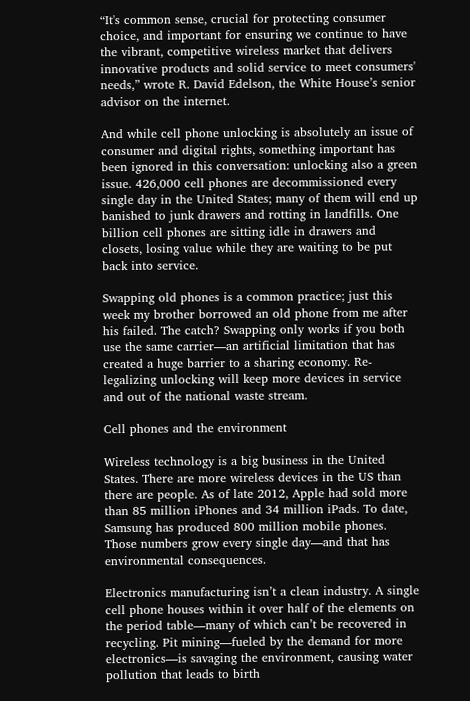“It's common sense, crucial for protecting consumer choice, and important for ensuring we continue to have the vibrant, competitive wireless market that delivers innovative products and solid service to meet consumers' needs,” wrote R. David Edelson, the White House’s senior advisor on the internet.

And while cell phone unlocking is absolutely an issue of consumer and digital rights, something important has been ignored in this conversation: unlocking also a green issue. 426,000 cell phones are decommissioned every single day in the United States; many of them will end up banished to junk drawers and rotting in landfills. One billion cell phones are sitting idle in drawers and closets, losing value while they are waiting to be put back into service.

Swapping old phones is a common practice; just this week my brother borrowed an old phone from me after his failed. The catch? Swapping only works if you both use the same carrier—an artificial limitation that has created a huge barrier to a sharing economy. Re-legalizing unlocking will keep more devices in service and out of the national waste stream.

Cell phones and the environment

Wireless technology is a big business in the United States. There are more wireless devices in the US than there are people. As of late 2012, Apple had sold more than 85 million iPhones and 34 million iPads. To date, Samsung has produced 800 million mobile phones. Those numbers grow every single day—and that has environmental consequences.

Electronics manufacturing isn’t a clean industry. A single cell phone houses within it over half of the elements on the period table—many of which can’t be recovered in recycling. Pit mining—fueled by the demand for more electronics—is savaging the environment, causing water pollution that leads to birth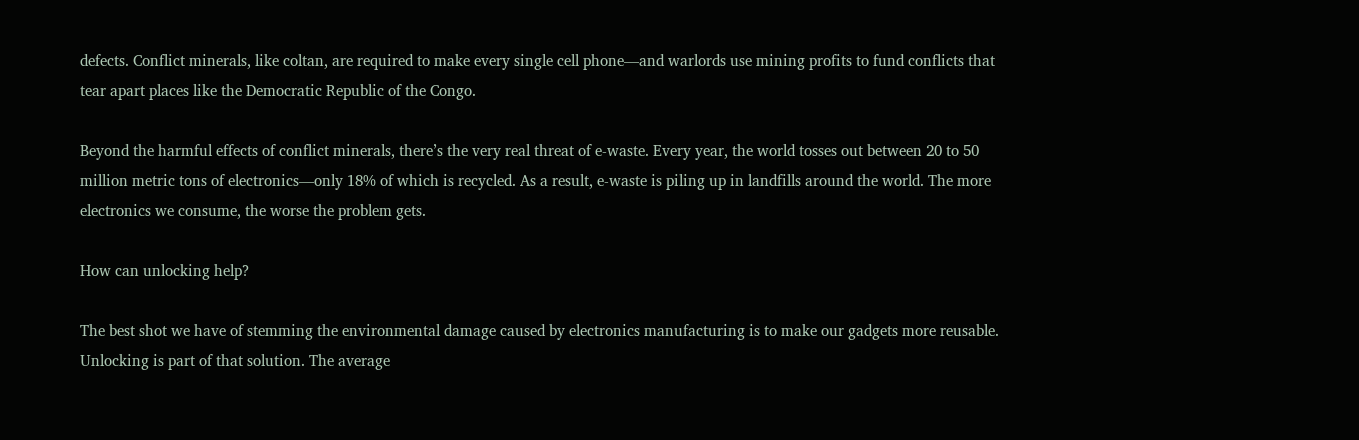defects. Conflict minerals, like coltan, are required to make every single cell phone—and warlords use mining profits to fund conflicts that tear apart places like the Democratic Republic of the Congo.

Beyond the harmful effects of conflict minerals, there’s the very real threat of e-waste. Every year, the world tosses out between 20 to 50 million metric tons of electronics—only 18% of which is recycled. As a result, e-waste is piling up in landfills around the world. The more electronics we consume, the worse the problem gets.

How can unlocking help?

The best shot we have of stemming the environmental damage caused by electronics manufacturing is to make our gadgets more reusable. Unlocking is part of that solution. The average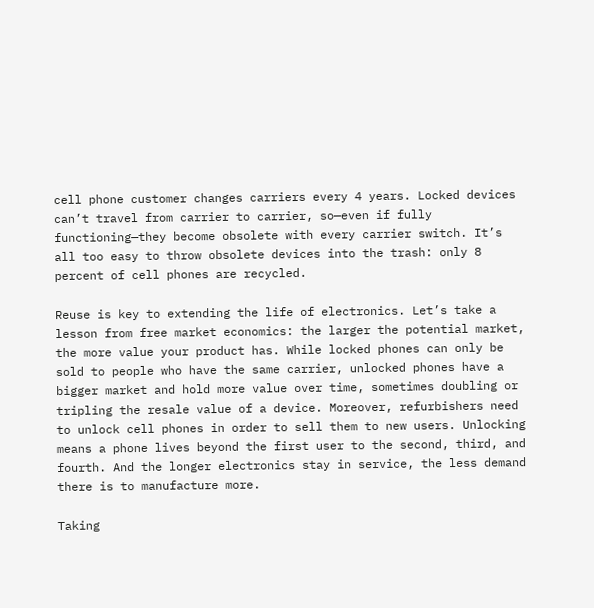cell phone customer changes carriers every 4 years. Locked devices can’t travel from carrier to carrier, so—even if fully functioning—they become obsolete with every carrier switch. It’s all too easy to throw obsolete devices into the trash: only 8 percent of cell phones are recycled.

Reuse is key to extending the life of electronics. Let’s take a lesson from free market economics: the larger the potential market, the more value your product has. While locked phones can only be sold to people who have the same carrier, unlocked phones have a bigger market and hold more value over time, sometimes doubling or tripling the resale value of a device. Moreover, refurbishers need to unlock cell phones in order to sell them to new users. Unlocking means a phone lives beyond the first user to the second, third, and fourth. And the longer electronics stay in service, the less demand there is to manufacture more.

Taking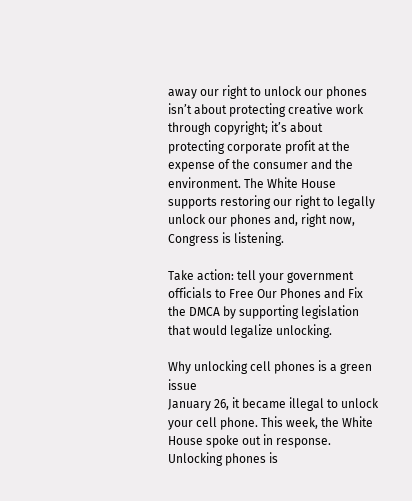away our right to unlock our phones isn’t about protecting creative work through copyright; it’s about protecting corporate profit at the expense of the consumer and the environment. The White House supports restoring our right to legally unlock our phones and, right now, Congress is listening.

Take action: tell your government officials to Free Our Phones and Fix the DMCA by supporting legislation that would legalize unlocking.

Why unlocking cell phones is a green issue
January 26, it became illegal to unlock your cell phone. This week, the White House spoke out in response. Unlocking phones is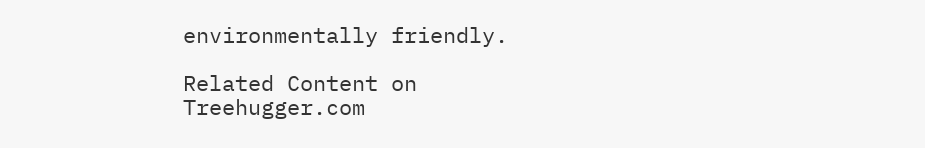environmentally friendly.

Related Content on Treehugger.com